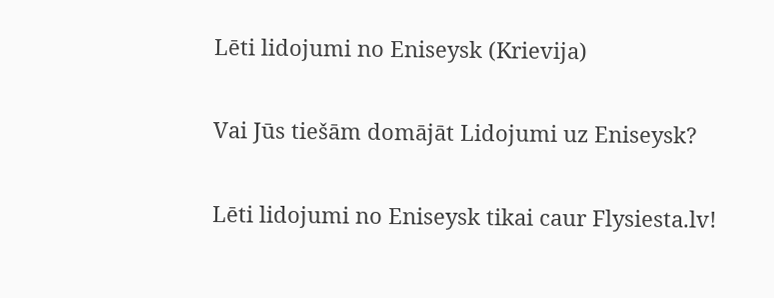Lēti lidojumi no Eniseysk (Krievija)

Vai Jūs tiešām domājāt Lidojumi uz Eniseysk?

Lēti lidojumi no Eniseysk tikai caur Flysiesta.lv!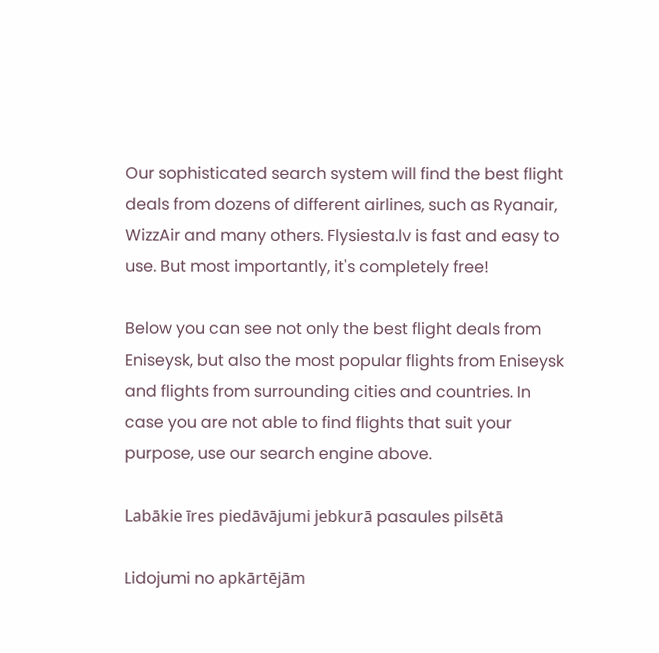Our sophisticated search system will find the best flight deals from dozens of different airlines, such as Ryanair, WizzAir and many others. Flysiesta.lv is fast and easy to use. But most importantly, it's completely free!

Below you can see not only the best flight deals from Eniseysk, but also the most popular flights from Eniseysk and flights from surrounding cities and countries. In case you are not able to find flights that suit your purpose, use our search engine above.

Labākie īres piedāvājumi jebkurā pasaules pilsētā

Lidojumi no apkārtējām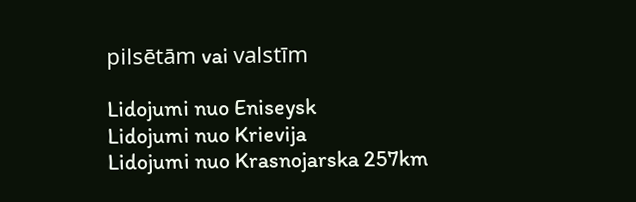pilsētām vai valstīm

Lidojumi nuo Eniseysk
Lidojumi nuo Krievija
Lidojumi nuo Krasnojarska 257km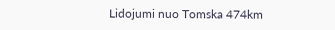Lidojumi nuo Tomska 474km